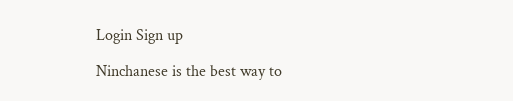Login Sign up

Ninchanese is the best way to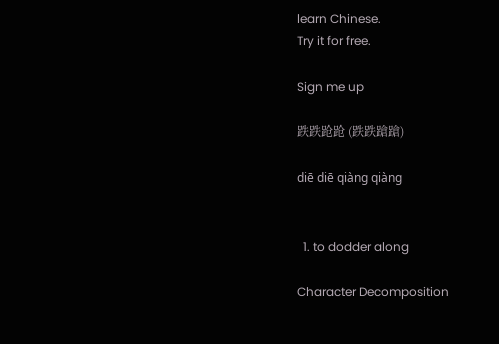learn Chinese.
Try it for free.

Sign me up

跌跌跄跄 (跌跌蹌蹌)

diē diē qiàng qiàng


  1. to dodder along

Character Decomposition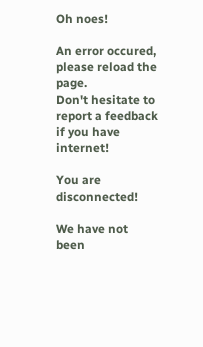Oh noes!

An error occured, please reload the page.
Don't hesitate to report a feedback if you have internet!

You are disconnected!

We have not been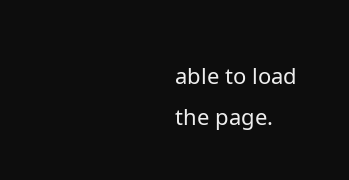able to load the page.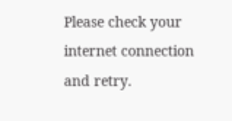Please check your internet connection and retry.